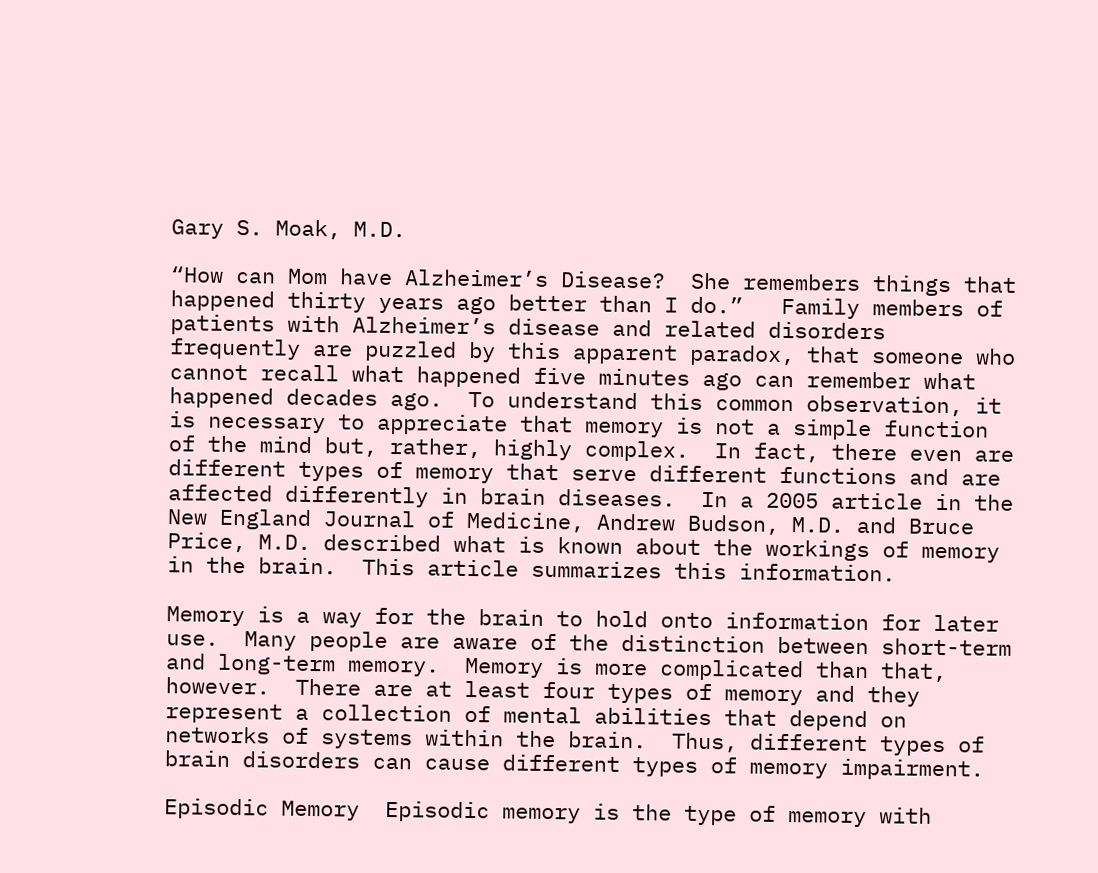Gary S. Moak, M.D.

“How can Mom have Alzheimer’s Disease?  She remembers things that happened thirty years ago better than I do.”   Family members of patients with Alzheimer’s disease and related disorders frequently are puzzled by this apparent paradox, that someone who cannot recall what happened five minutes ago can remember what happened decades ago.  To understand this common observation, it is necessary to appreciate that memory is not a simple function of the mind but, rather, highly complex.  In fact, there even are different types of memory that serve different functions and are affected differently in brain diseases.  In a 2005 article in the New England Journal of Medicine, Andrew Budson, M.D. and Bruce Price, M.D. described what is known about the workings of memory in the brain.  This article summarizes this information.

Memory is a way for the brain to hold onto information for later use.  Many people are aware of the distinction between short-term and long-term memory.  Memory is more complicated than that, however.  There are at least four types of memory and they represent a collection of mental abilities that depend on networks of systems within the brain.  Thus, different types of brain disorders can cause different types of memory impairment.

Episodic Memory  Episodic memory is the type of memory with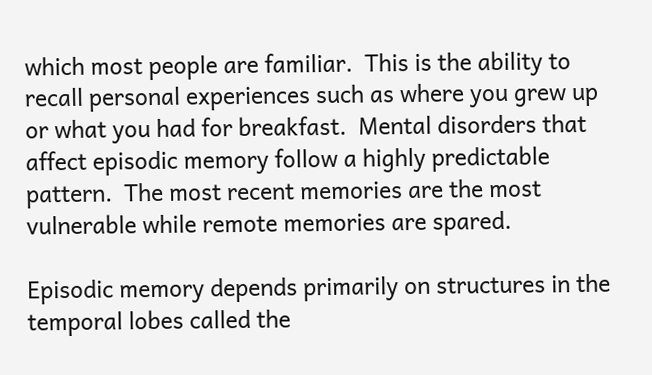which most people are familiar.  This is the ability to recall personal experiences such as where you grew up or what you had for breakfast.  Mental disorders that affect episodic memory follow a highly predictable pattern.  The most recent memories are the most vulnerable while remote memories are spared.

Episodic memory depends primarily on structures in the temporal lobes called the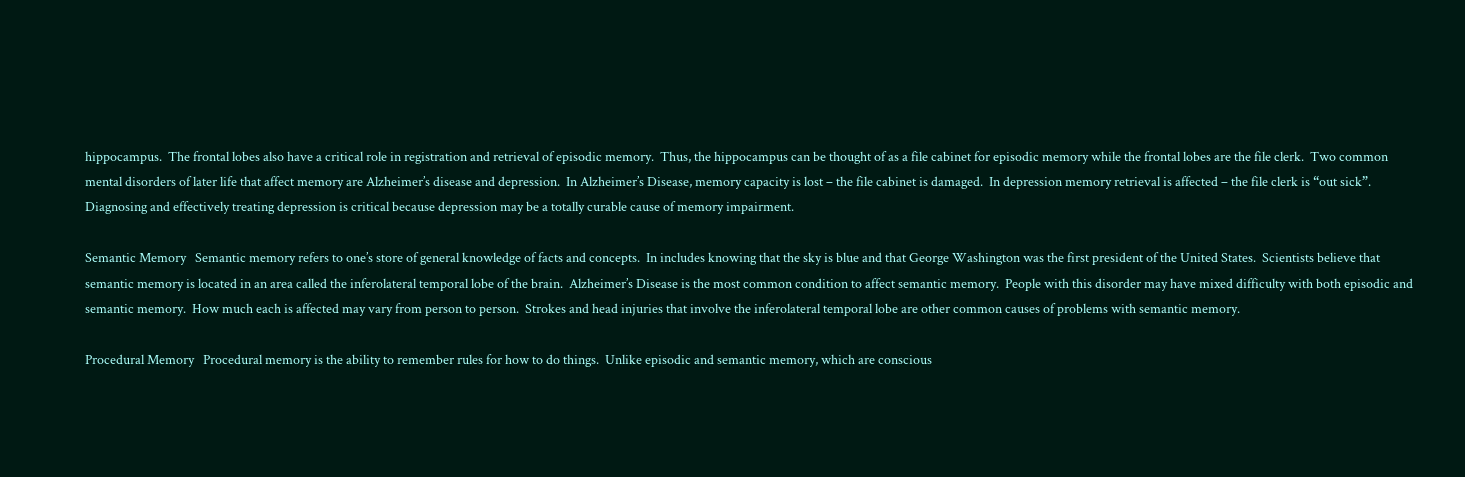hippocampus.  The frontal lobes also have a critical role in registration and retrieval of episodic memory.  Thus, the hippocampus can be thought of as a file cabinet for episodic memory while the frontal lobes are the file clerk.  Two common mental disorders of later life that affect memory are Alzheimer’s disease and depression.  In Alzheimer’s Disease, memory capacity is lost – the file cabinet is damaged.  In depression memory retrieval is affected – the file clerk is “out sick”.  Diagnosing and effectively treating depression is critical because depression may be a totally curable cause of memory impairment.

Semantic Memory   Semantic memory refers to one’s store of general knowledge of facts and concepts.  In includes knowing that the sky is blue and that George Washington was the first president of the United States.  Scientists believe that semantic memory is located in an area called the inferolateral temporal lobe of the brain.  Alzheimer’s Disease is the most common condition to affect semantic memory.  People with this disorder may have mixed difficulty with both episodic and semantic memory.  How much each is affected may vary from person to person.  Strokes and head injuries that involve the inferolateral temporal lobe are other common causes of problems with semantic memory.

Procedural Memory   Procedural memory is the ability to remember rules for how to do things.  Unlike episodic and semantic memory, which are conscious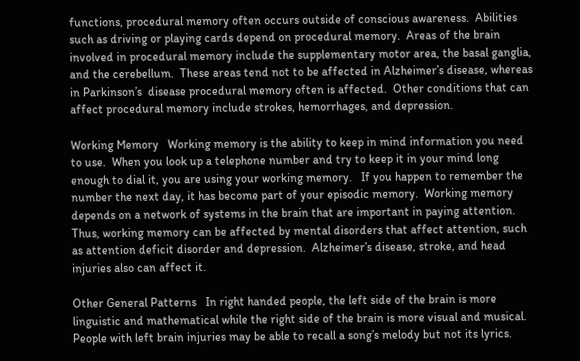functions, procedural memory often occurs outside of conscious awareness.  Abilities such as driving or playing cards depend on procedural memory.  Areas of the brain involved in procedural memory include the supplementary motor area, the basal ganglia, and the cerebellum.  These areas tend not to be affected in Alzheimer’s disease, whereas in Parkinson’s  disease procedural memory often is affected.  Other conditions that can affect procedural memory include strokes, hemorrhages, and depression.

Working Memory   Working memory is the ability to keep in mind information you need to use.  When you look up a telephone number and try to keep it in your mind long enough to dial it, you are using your working memory.   If you happen to remember the number the next day, it has become part of your episodic memory.  Working memory depends on a network of systems in the brain that are important in paying attention.  Thus, working memory can be affected by mental disorders that affect attention, such as attention deficit disorder and depression.  Alzheimer’s disease, stroke, and head injuries also can affect it.

Other General Patterns   In right handed people, the left side of the brain is more linguistic and mathematical while the right side of the brain is more visual and musical.  People with left brain injuries may be able to recall a song’s melody but not its lyrics.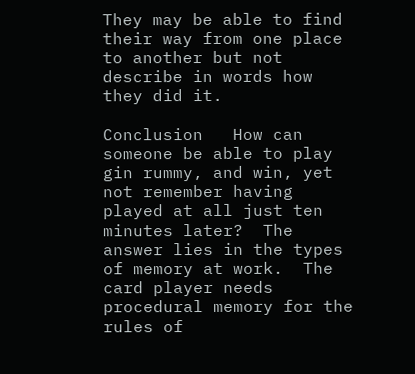They may be able to find their way from one place to another but not describe in words how they did it.

Conclusion   How can someone be able to play gin rummy, and win, yet not remember having played at all just ten minutes later?  The answer lies in the types of memory at work.  The card player needs procedural memory for the rules of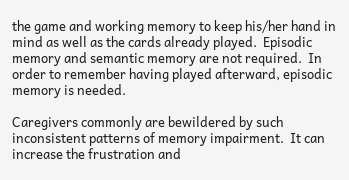the game and working memory to keep his/her hand in mind as well as the cards already played.  Episodic memory and semantic memory are not required.  In order to remember having played afterward, episodic memory is needed.

Caregivers commonly are bewildered by such inconsistent patterns of memory impairment.  It can increase the frustration and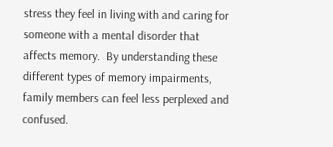stress they feel in living with and caring for someone with a mental disorder that affects memory.  By understanding these different types of memory impairments, family members can feel less perplexed and confused.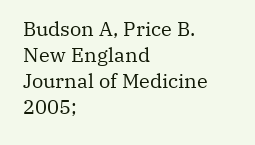Budson A, Price B.  New England Journal of Medicine 2005;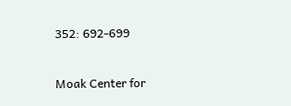352: 692-699


Moak Center for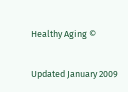Healthy Aging ©

Updated January 2009